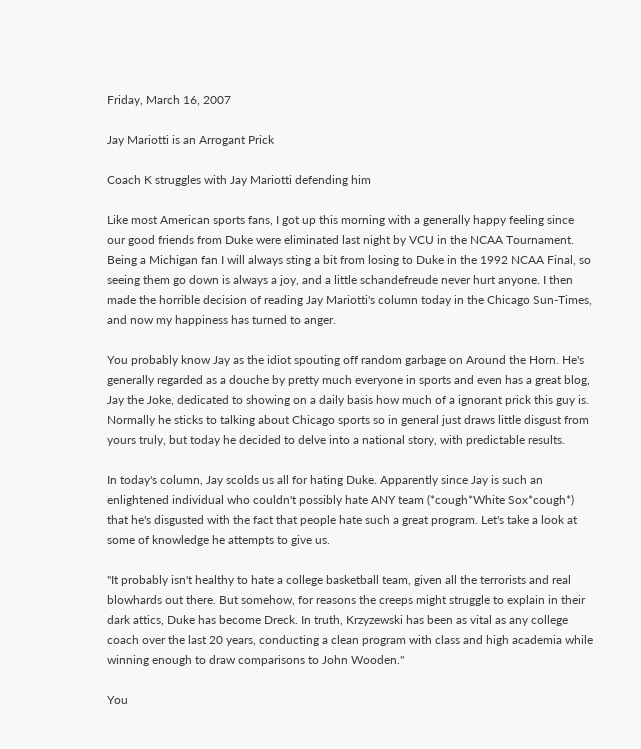Friday, March 16, 2007

Jay Mariotti is an Arrogant Prick

Coach K struggles with Jay Mariotti defending him

Like most American sports fans, I got up this morning with a generally happy feeling since our good friends from Duke were eliminated last night by VCU in the NCAA Tournament. Being a Michigan fan I will always sting a bit from losing to Duke in the 1992 NCAA Final, so seeing them go down is always a joy, and a little schandefreude never hurt anyone. I then made the horrible decision of reading Jay Mariotti's column today in the Chicago Sun-Times, and now my happiness has turned to anger.

You probably know Jay as the idiot spouting off random garbage on Around the Horn. He's generally regarded as a douche by pretty much everyone in sports and even has a great blog, Jay the Joke, dedicated to showing on a daily basis how much of a ignorant prick this guy is. Normally he sticks to talking about Chicago sports so in general just draws little disgust from yours truly, but today he decided to delve into a national story, with predictable results.

In today's column, Jay scolds us all for hating Duke. Apparently since Jay is such an enlightened individual who couldn't possibly hate ANY team (*cough*White Sox*cough*) that he's disgusted with the fact that people hate such a great program. Let's take a look at some of knowledge he attempts to give us.

"It probably isn't healthy to hate a college basketball team, given all the terrorists and real blowhards out there. But somehow, for reasons the creeps might struggle to explain in their dark attics, Duke has become Dreck. In truth, Krzyzewski has been as vital as any college coach over the last 20 years, conducting a clean program with class and high academia while winning enough to draw comparisons to John Wooden."

You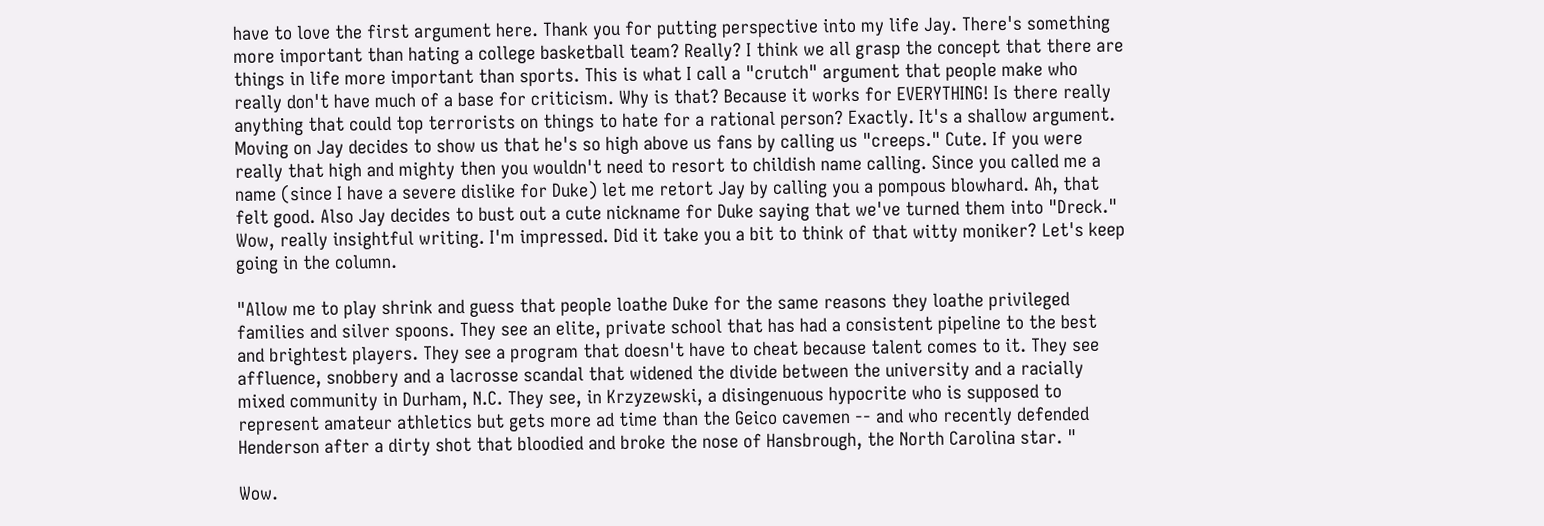have to love the first argument here. Thank you for putting perspective into my life Jay. There's something more important than hating a college basketball team? Really? I think we all grasp the concept that there are things in life more important than sports. This is what I call a "crutch" argument that people make who really don't have much of a base for criticism. Why is that? Because it works for EVERYTHING! Is there really anything that could top terrorists on things to hate for a rational person? Exactly. It's a shallow argument. Moving on Jay decides to show us that he's so high above us fans by calling us "creeps." Cute. If you were really that high and mighty then you wouldn't need to resort to childish name calling. Since you called me a name (since I have a severe dislike for Duke) let me retort Jay by calling you a pompous blowhard. Ah, that felt good. Also Jay decides to bust out a cute nickname for Duke saying that we've turned them into "Dreck." Wow, really insightful writing. I'm impressed. Did it take you a bit to think of that witty moniker? Let's keep going in the column.

"Allow me to play shrink and guess that people loathe Duke for the same reasons they loathe privileged families and silver spoons. They see an elite, private school that has had a consistent pipeline to the best and brightest players. They see a program that doesn't have to cheat because talent comes to it. They see affluence, snobbery and a lacrosse scandal that widened the divide between the university and a racially mixed community in Durham, N.C. They see, in Krzyzewski, a disingenuous hypocrite who is supposed to represent amateur athletics but gets more ad time than the Geico cavemen -- and who recently defended Henderson after a dirty shot that bloodied and broke the nose of Hansbrough, the North Carolina star. "

Wow.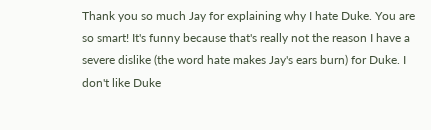Thank you so much Jay for explaining why I hate Duke. You are so smart! It's funny because that's really not the reason I have a severe dislike (the word hate makes Jay's ears burn) for Duke. I don't like Duke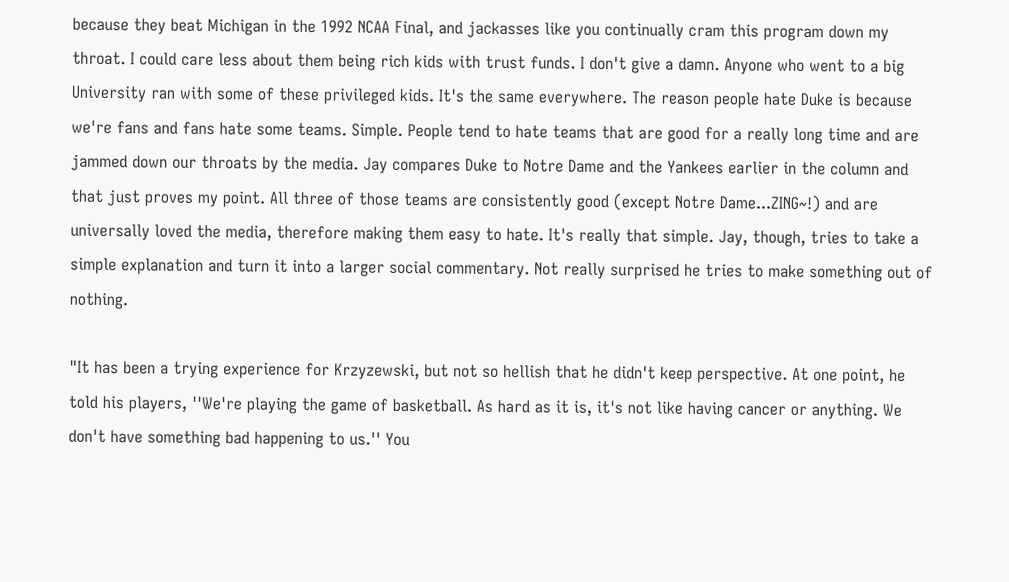because they beat Michigan in the 1992 NCAA Final, and jackasses like you continually cram this program down my throat. I could care less about them being rich kids with trust funds. I don't give a damn. Anyone who went to a big University ran with some of these privileged kids. It's the same everywhere. The reason people hate Duke is because we're fans and fans hate some teams. Simple. People tend to hate teams that are good for a really long time and are jammed down our throats by the media. Jay compares Duke to Notre Dame and the Yankees earlier in the column and that just proves my point. All three of those teams are consistently good (except Notre Dame...ZING~!) and are universally loved the media, therefore making them easy to hate. It's really that simple. Jay, though, tries to take a simple explanation and turn it into a larger social commentary. Not really surprised he tries to make something out of nothing.

"It has been a trying experience for Krzyzewski, but not so hellish that he didn't keep perspective. At one point, he told his players, ''We're playing the game of basketball. As hard as it is, it's not like having cancer or anything. We don't have something bad happening to us.'' You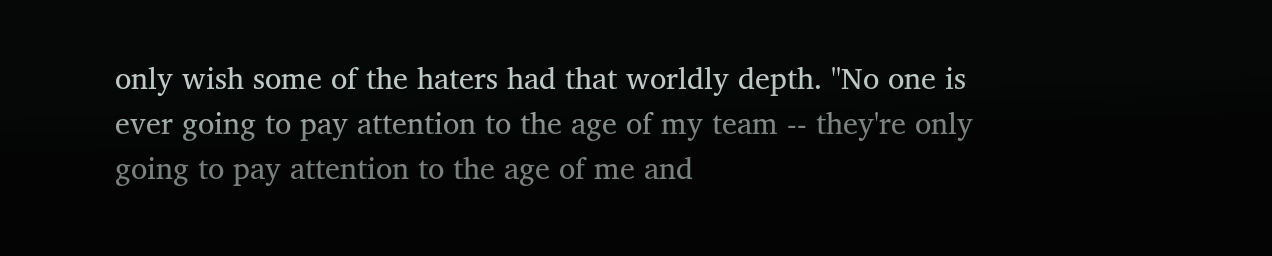only wish some of the haters had that worldly depth. ''No one is ever going to pay attention to the age of my team -- they're only going to pay attention to the age of me and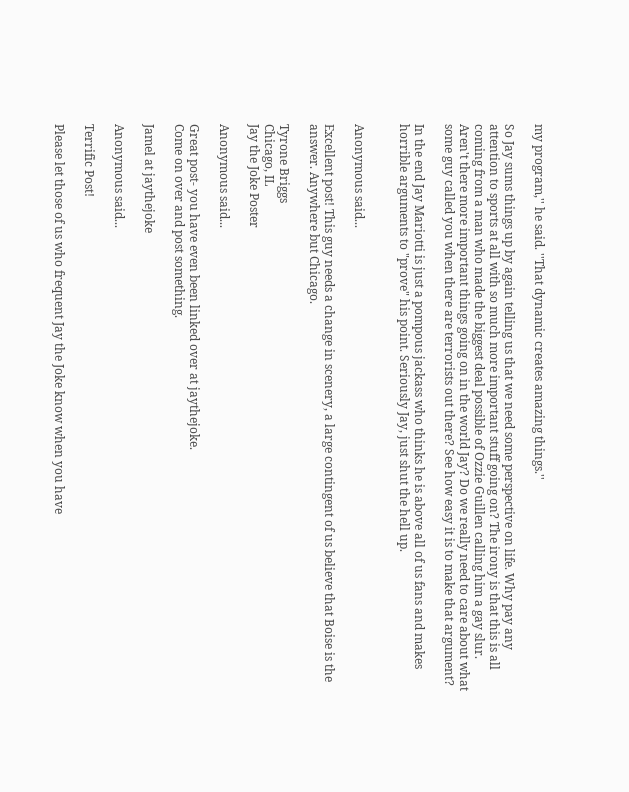my program,'' he said. ''That dynamic creates amazing things.''

So Jay sums things up by again telling us that we need some perspective on life. Why pay any attention to sports at all with so much more important stuff going on? The irony is that this is all coming from a man who made the biggest deal possible of Ozzie Guillen calling him a gay slur. Aren't there more important things going on in the world Jay? Do we really need to care about what some guy called you when there are terrorists out there? See how easy it is to make that argument?

In the end Jay Mariotti is just a pompous jackass who thinks he is above all of us fans and makes horrible arguments to "prove" his point. Seriously Jay, just shut the hell up.


Anonymous said...

Excellent post! This guy needs a change in scenery, a large contingent of us believe that Boise is the answer. Anywhere but Chicago.

Tyrone Briggs
Chicago, IL
Jay the Joke Poster

Anonymous said...

Great post- you have even been linked over at jaythejoke.
Come on over and post something.

Jamel at jaythejoke

Anonymous said...

Terrific Post!

Please let those of us who frequent Jay the Joke know when you have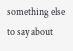something else to say about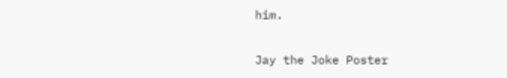him.

Jay the Joke Poster